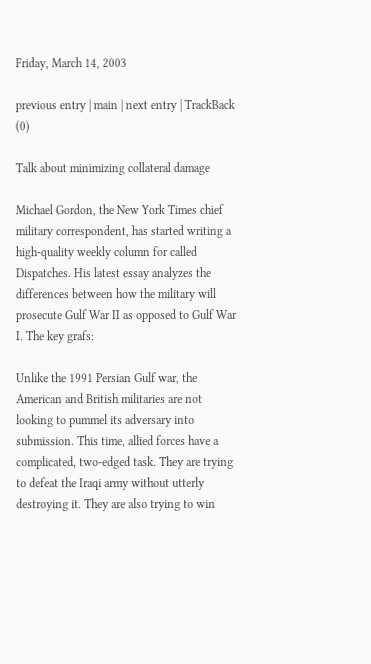Friday, March 14, 2003

previous entry | main | next entry | TrackBack (0)

Talk about minimizing collateral damage

Michael Gordon, the New York Times chief military correspondent, has started writing a high-quality weekly column for called Dispatches. His latest essay analyzes the differences between how the military will prosecute Gulf War II as opposed to Gulf War I. The key grafs:

Unlike the 1991 Persian Gulf war, the American and British militaries are not looking to pummel its adversary into submission. This time, allied forces have a complicated, two-edged task. They are trying to defeat the Iraqi army without utterly destroying it. They are also trying to win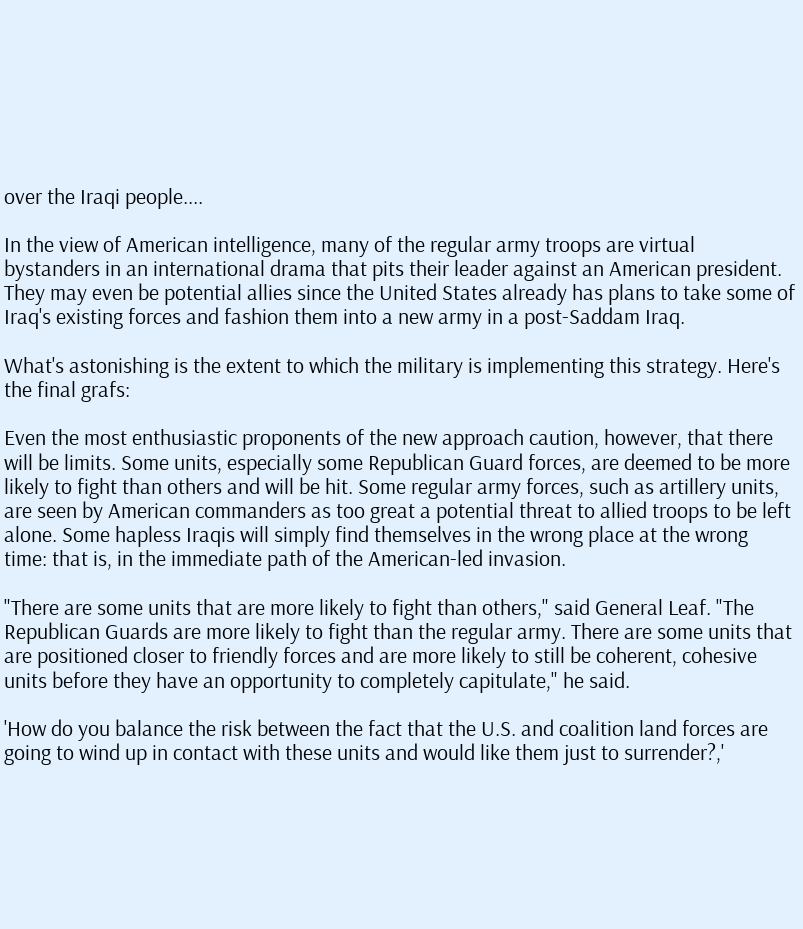over the Iraqi people....

In the view of American intelligence, many of the regular army troops are virtual bystanders in an international drama that pits their leader against an American president. They may even be potential allies since the United States already has plans to take some of Iraq's existing forces and fashion them into a new army in a post-Saddam Iraq.

What's astonishing is the extent to which the military is implementing this strategy. Here's the final grafs:

Even the most enthusiastic proponents of the new approach caution, however, that there will be limits. Some units, especially some Republican Guard forces, are deemed to be more likely to fight than others and will be hit. Some regular army forces, such as artillery units, are seen by American commanders as too great a potential threat to allied troops to be left alone. Some hapless Iraqis will simply find themselves in the wrong place at the wrong time: that is, in the immediate path of the American-led invasion.

"There are some units that are more likely to fight than others," said General Leaf. "The Republican Guards are more likely to fight than the regular army. There are some units that are positioned closer to friendly forces and are more likely to still be coherent, cohesive units before they have an opportunity to completely capitulate," he said.

'How do you balance the risk between the fact that the U.S. and coalition land forces are going to wind up in contact with these units and would like them just to surrender?,'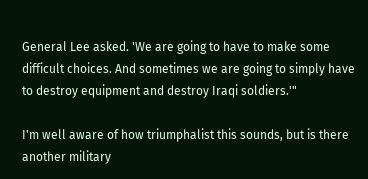General Lee asked. 'We are going to have to make some difficult choices. And sometimes we are going to simply have to destroy equipment and destroy Iraqi soldiers.'"

I'm well aware of how triumphalist this sounds, but is there another military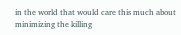in the world that would care this much about minimizing the killing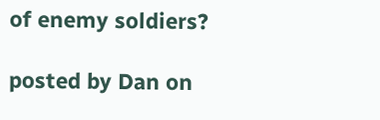of enemy soldiers?

posted by Dan on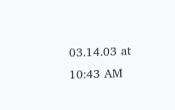03.14.03 at 10:43 AM